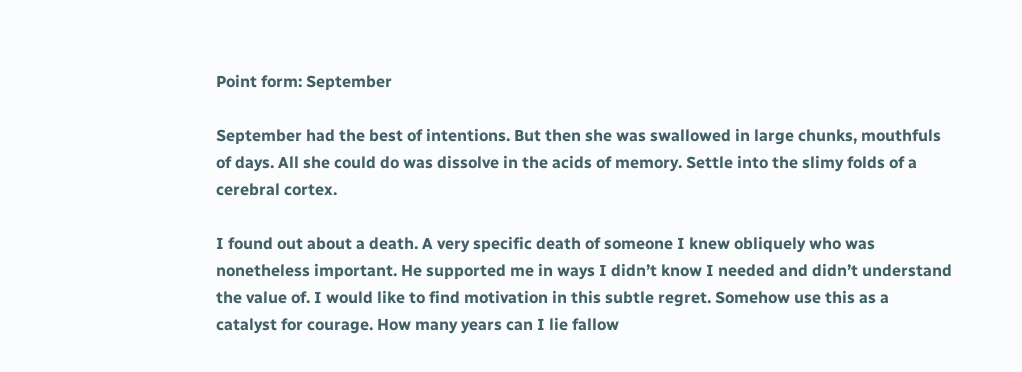Point form: September

September had the best of intentions. But then she was swallowed in large chunks, mouthfuls of days. All she could do was dissolve in the acids of memory. Settle into the slimy folds of a cerebral cortex.

I found out about a death. A very specific death of someone I knew obliquely who was nonetheless important. He supported me in ways I didn’t know I needed and didn’t understand the value of. I would like to find motivation in this subtle regret. Somehow use this as a catalyst for courage. How many years can I lie fallow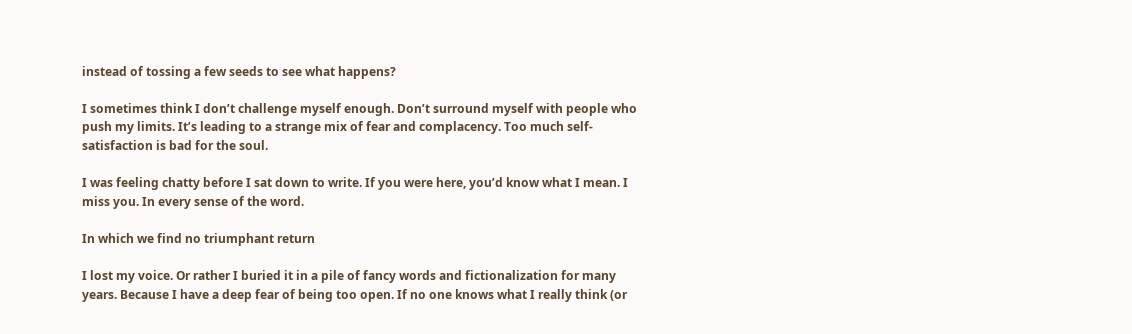instead of tossing a few seeds to see what happens?

I sometimes think I don’t challenge myself enough. Don’t surround myself with people who push my limits. It’s leading to a strange mix of fear and complacency. Too much self-satisfaction is bad for the soul.

I was feeling chatty before I sat down to write. If you were here, you’d know what I mean. I miss you. In every sense of the word.

In which we find no triumphant return

I lost my voice. Or rather I buried it in a pile of fancy words and fictionalization for many years. Because I have a deep fear of being too open. If no one knows what I really think (or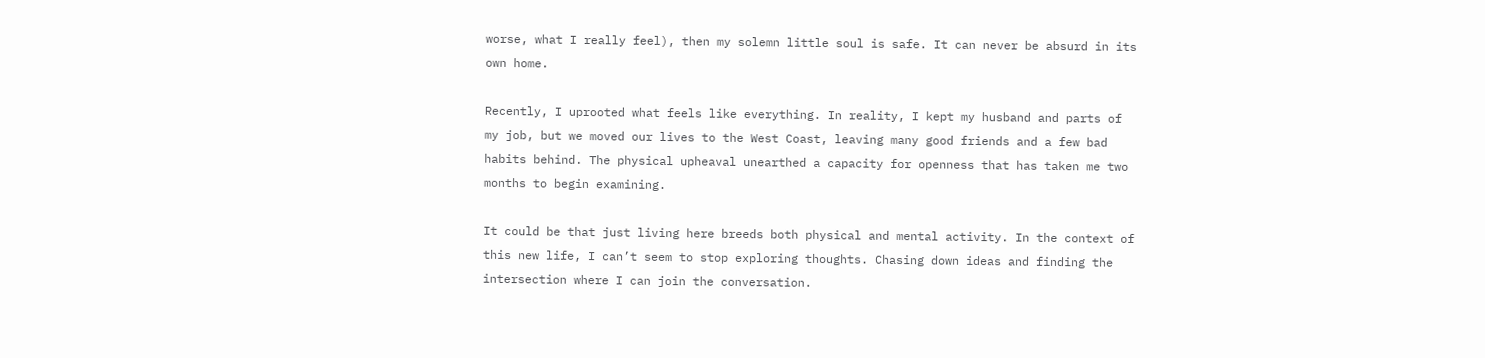worse, what I really feel), then my solemn little soul is safe. It can never be absurd in its own home.

Recently, I uprooted what feels like everything. In reality, I kept my husband and parts of my job, but we moved our lives to the West Coast, leaving many good friends and a few bad habits behind. The physical upheaval unearthed a capacity for openness that has taken me two months to begin examining.

It could be that just living here breeds both physical and mental activity. In the context of this new life, I can’t seem to stop exploring thoughts. Chasing down ideas and finding the intersection where I can join the conversation.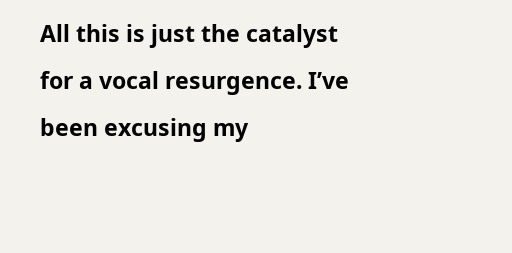All this is just the catalyst for a vocal resurgence. I’ve been excusing my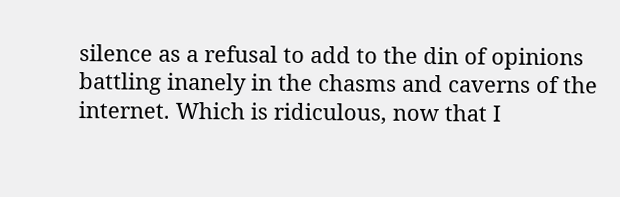silence as a refusal to add to the din of opinions battling inanely in the chasms and caverns of the internet. Which is ridiculous, now that I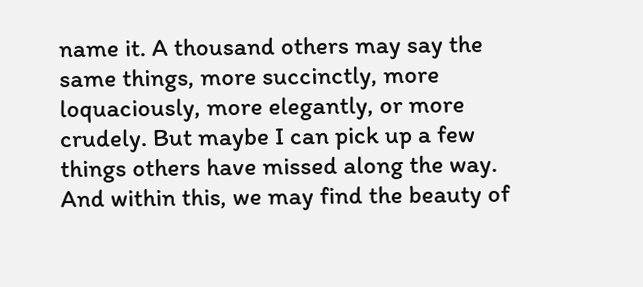name it. A thousand others may say the same things, more succinctly, more loquaciously, more elegantly, or more crudely. But maybe I can pick up a few things others have missed along the way. And within this, we may find the beauty of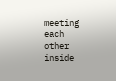meeting each other inside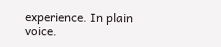experience. In plain voice.